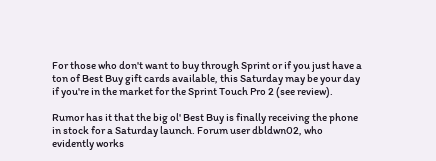For those who don't want to buy through Sprint or if you just have a ton of Best Buy gift cards available, this Saturday may be your day if you're in the market for the Sprint Touch Pro 2 (see review).

Rumor has it that the big ol' Best Buy is finally receiving the phone in stock for a Saturday launch. Forum user dbldwn02, who evidently works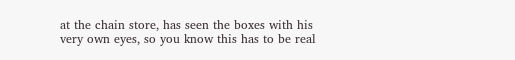at the chain store, has seen the boxes with his very own eyes, so you know this has to be real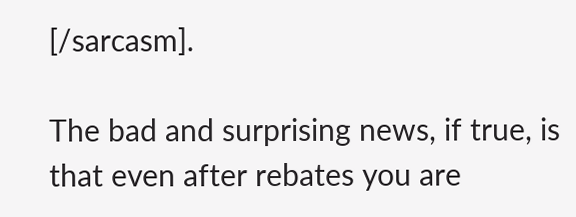[/sarcasm].

The bad and surprising news, if true, is that even after rebates you are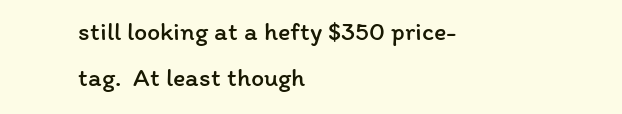still looking at a hefty $350 price-tag.  At least though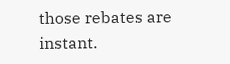those rebates are instant.